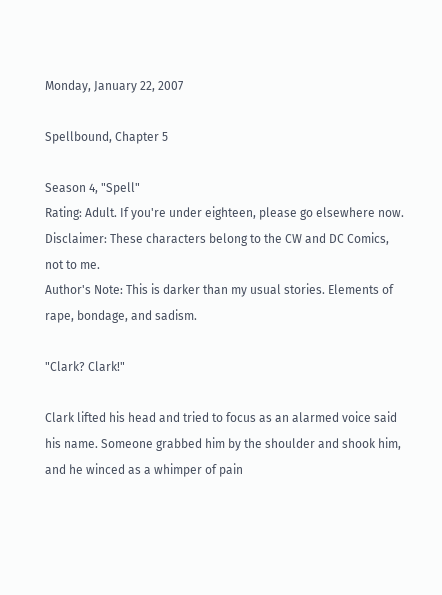Monday, January 22, 2007

Spellbound, Chapter 5

Season 4, "Spell"
Rating: Adult. If you're under eighteen, please go elsewhere now.
Disclaimer: These characters belong to the CW and DC Comics, not to me.
Author's Note: This is darker than my usual stories. Elements of rape, bondage, and sadism.

"Clark? Clark!"

Clark lifted his head and tried to focus as an alarmed voice said his name. Someone grabbed him by the shoulder and shook him, and he winced as a whimper of pain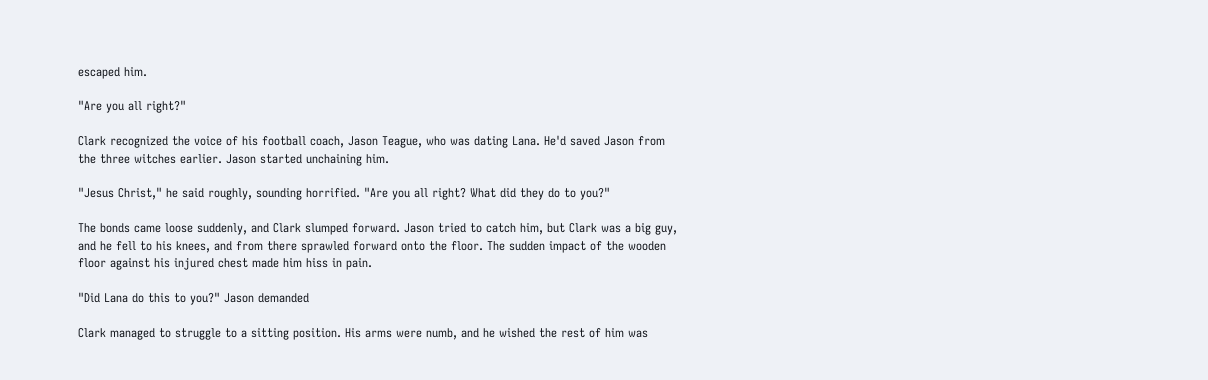escaped him.

"Are you all right?"

Clark recognized the voice of his football coach, Jason Teague, who was dating Lana. He'd saved Jason from the three witches earlier. Jason started unchaining him.

"Jesus Christ," he said roughly, sounding horrified. "Are you all right? What did they do to you?"

The bonds came loose suddenly, and Clark slumped forward. Jason tried to catch him, but Clark was a big guy, and he fell to his knees, and from there sprawled forward onto the floor. The sudden impact of the wooden floor against his injured chest made him hiss in pain.

"Did Lana do this to you?" Jason demanded

Clark managed to struggle to a sitting position. His arms were numb, and he wished the rest of him was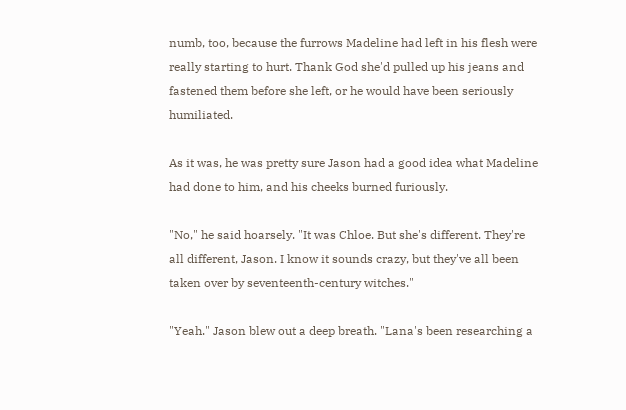numb, too, because the furrows Madeline had left in his flesh were really starting to hurt. Thank God she'd pulled up his jeans and fastened them before she left, or he would have been seriously humiliated.

As it was, he was pretty sure Jason had a good idea what Madeline had done to him, and his cheeks burned furiously.

"No," he said hoarsely. "It was Chloe. But she's different. They're all different, Jason. I know it sounds crazy, but they've all been taken over by seventeenth-century witches."

"Yeah." Jason blew out a deep breath. "Lana's been researching a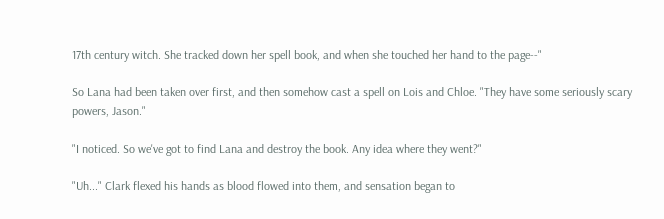17th century witch. She tracked down her spell book, and when she touched her hand to the page--"

So Lana had been taken over first, and then somehow cast a spell on Lois and Chloe. "They have some seriously scary powers, Jason."

"I noticed. So we've got to find Lana and destroy the book. Any idea where they went?"

"Uh..." Clark flexed his hands as blood flowed into them, and sensation began to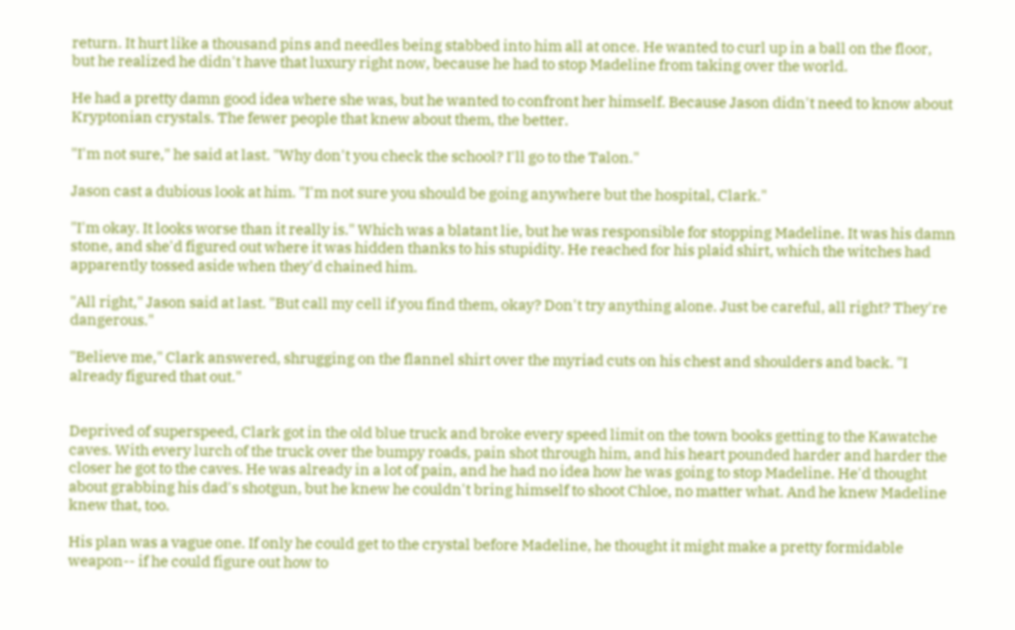return. It hurt like a thousand pins and needles being stabbed into him all at once. He wanted to curl up in a ball on the floor, but he realized he didn't have that luxury right now, because he had to stop Madeline from taking over the world.

He had a pretty damn good idea where she was, but he wanted to confront her himself. Because Jason didn't need to know about Kryptonian crystals. The fewer people that knew about them, the better.

"I'm not sure," he said at last. "Why don't you check the school? I'll go to the Talon."

Jason cast a dubious look at him. "I'm not sure you should be going anywhere but the hospital, Clark."

"I'm okay. It looks worse than it really is." Which was a blatant lie, but he was responsible for stopping Madeline. It was his damn stone, and she'd figured out where it was hidden thanks to his stupidity. He reached for his plaid shirt, which the witches had apparently tossed aside when they'd chained him.

"All right," Jason said at last. "But call my cell if you find them, okay? Don't try anything alone. Just be careful, all right? They're dangerous."

"Believe me," Clark answered, shrugging on the flannel shirt over the myriad cuts on his chest and shoulders and back. "I already figured that out."


Deprived of superspeed, Clark got in the old blue truck and broke every speed limit on the town books getting to the Kawatche caves. With every lurch of the truck over the bumpy roads, pain shot through him, and his heart pounded harder and harder the closer he got to the caves. He was already in a lot of pain, and he had no idea how he was going to stop Madeline. He'd thought about grabbing his dad's shotgun, but he knew he couldn't bring himself to shoot Chloe, no matter what. And he knew Madeline knew that, too.

His plan was a vague one. If only he could get to the crystal before Madeline, he thought it might make a pretty formidable weapon-- if he could figure out how to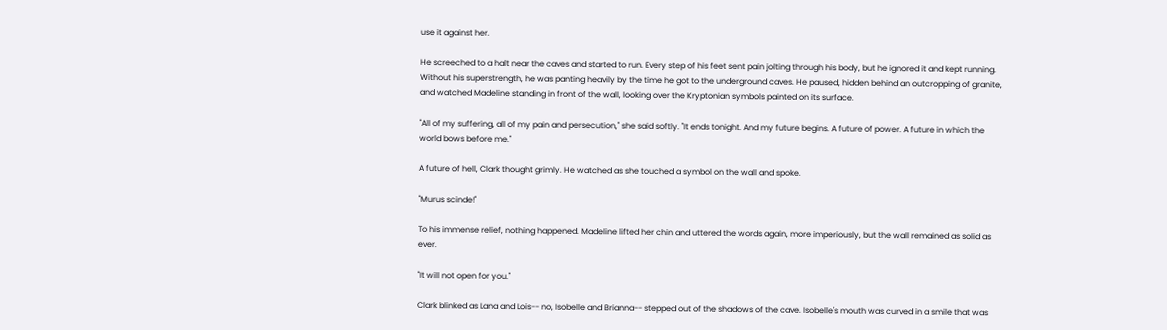use it against her.

He screeched to a halt near the caves and started to run. Every step of his feet sent pain jolting through his body, but he ignored it and kept running. Without his superstrength, he was panting heavily by the time he got to the underground caves. He paused, hidden behind an outcropping of granite, and watched Madeline standing in front of the wall, looking over the Kryptonian symbols painted on its surface.

"All of my suffering, all of my pain and persecution," she said softly. "It ends tonight. And my future begins. A future of power. A future in which the world bows before me."

A future of hell, Clark thought grimly. He watched as she touched a symbol on the wall and spoke.

"Murus scinde!"

To his immense relief, nothing happened. Madeline lifted her chin and uttered the words again, more imperiously, but the wall remained as solid as ever.

"It will not open for you."

Clark blinked as Lana and Lois-- no, Isobelle and Brianna-- stepped out of the shadows of the cave. Isobelle's mouth was curved in a smile that was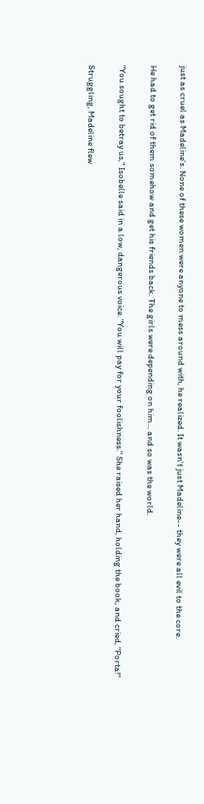just as cruel as Madeline's. None of these women were anyone to mess around with, he realized. It wasn't just Madeline-- they were all evil to the core.

He had to get rid of them somehow and get his friends back. The girls were depending on him... and so was the world.

"You sought to betray us," Isobelle said in a low, dangerous voice. "You will pay for your foolishness." She raised her hand, holding the book, and cried, "Porta!"

Struggling, Madeline flew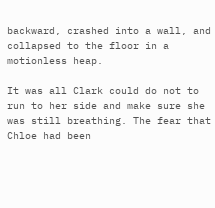backward, crashed into a wall, and collapsed to the floor in a motionless heap.

It was all Clark could do not to run to her side and make sure she was still breathing. The fear that Chloe had been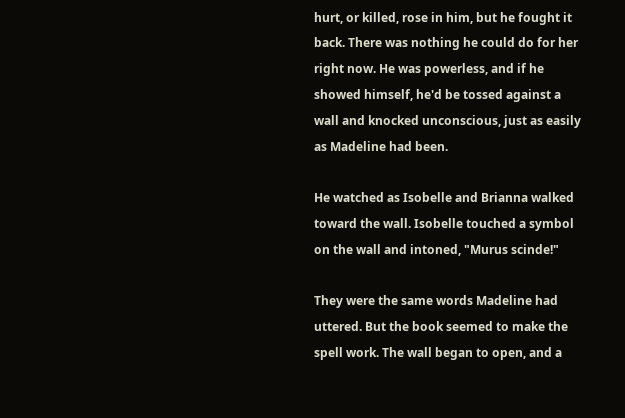hurt, or killed, rose in him, but he fought it back. There was nothing he could do for her right now. He was powerless, and if he showed himself, he'd be tossed against a wall and knocked unconscious, just as easily as Madeline had been.

He watched as Isobelle and Brianna walked toward the wall. Isobelle touched a symbol on the wall and intoned, "Murus scinde!"

They were the same words Madeline had uttered. But the book seemed to make the spell work. The wall began to open, and a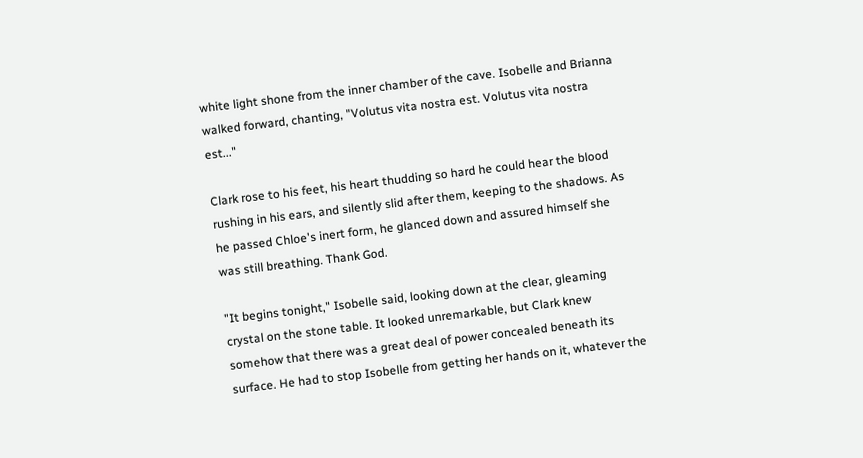white light shone from the inner chamber of the cave. Isobelle and Brianna walked forward, chanting, "Volutus vita nostra est. Volutus vita nostra est..."

Clark rose to his feet, his heart thudding so hard he could hear the blood rushing in his ears, and silently slid after them, keeping to the shadows. As he passed Chloe's inert form, he glanced down and assured himself she was still breathing. Thank God.

"It begins tonight," Isobelle said, looking down at the clear, gleaming crystal on the stone table. It looked unremarkable, but Clark knew somehow that there was a great deal of power concealed beneath its surface. He had to stop Isobelle from getting her hands on it, whatever the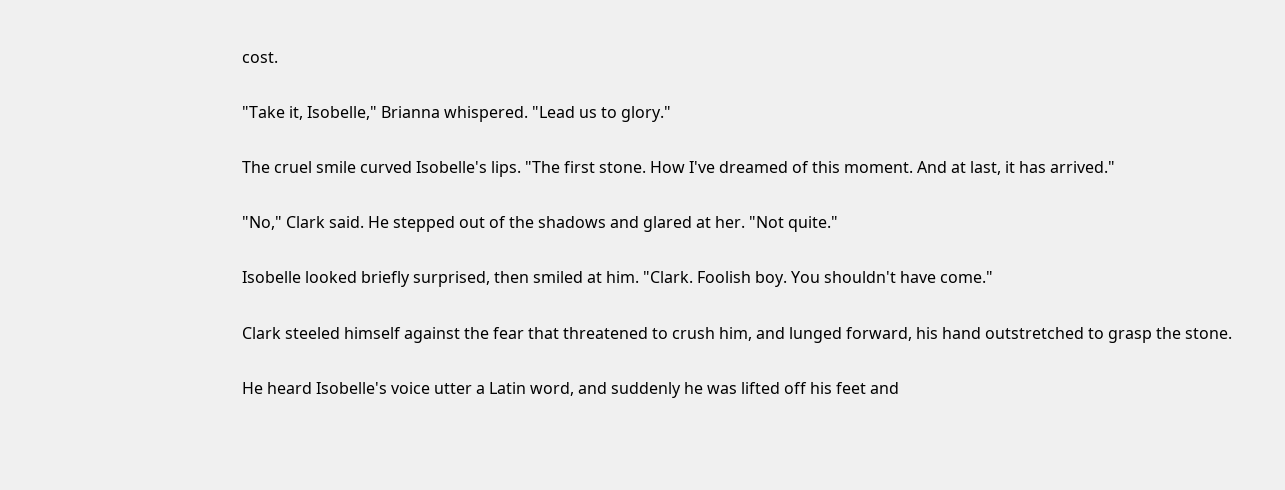cost.

"Take it, Isobelle," Brianna whispered. "Lead us to glory."

The cruel smile curved Isobelle's lips. "The first stone. How I've dreamed of this moment. And at last, it has arrived."

"No," Clark said. He stepped out of the shadows and glared at her. "Not quite."

Isobelle looked briefly surprised, then smiled at him. "Clark. Foolish boy. You shouldn't have come."

Clark steeled himself against the fear that threatened to crush him, and lunged forward, his hand outstretched to grasp the stone.

He heard Isobelle's voice utter a Latin word, and suddenly he was lifted off his feet and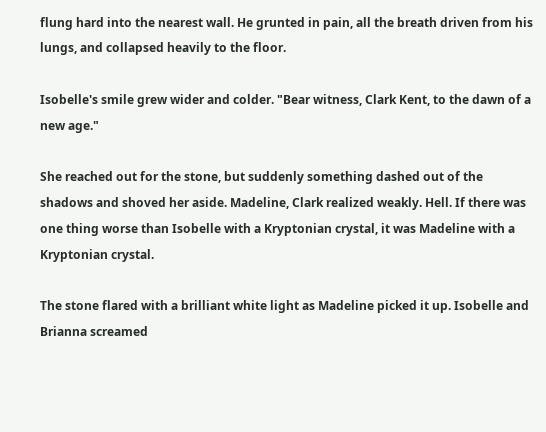flung hard into the nearest wall. He grunted in pain, all the breath driven from his lungs, and collapsed heavily to the floor.

Isobelle's smile grew wider and colder. "Bear witness, Clark Kent, to the dawn of a new age."

She reached out for the stone, but suddenly something dashed out of the shadows and shoved her aside. Madeline, Clark realized weakly. Hell. If there was one thing worse than Isobelle with a Kryptonian crystal, it was Madeline with a Kryptonian crystal.

The stone flared with a brilliant white light as Madeline picked it up. Isobelle and Brianna screamed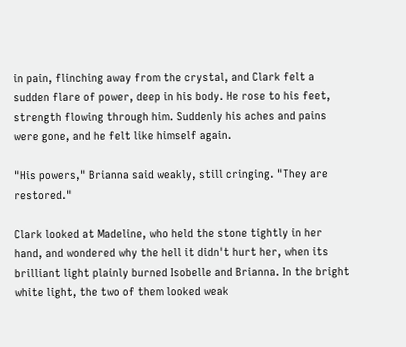in pain, flinching away from the crystal, and Clark felt a sudden flare of power, deep in his body. He rose to his feet, strength flowing through him. Suddenly his aches and pains were gone, and he felt like himself again.

"His powers," Brianna said weakly, still cringing. "They are restored."

Clark looked at Madeline, who held the stone tightly in her hand, and wondered why the hell it didn't hurt her, when its brilliant light plainly burned Isobelle and Brianna. In the bright white light, the two of them looked weak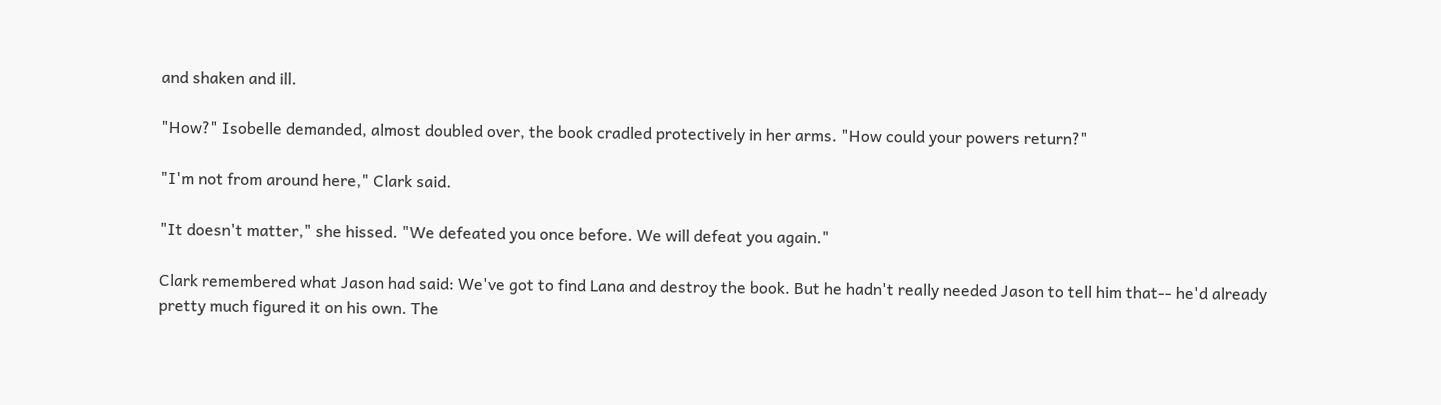and shaken and ill.

"How?" Isobelle demanded, almost doubled over, the book cradled protectively in her arms. "How could your powers return?"

"I'm not from around here," Clark said.

"It doesn't matter," she hissed. "We defeated you once before. We will defeat you again."

Clark remembered what Jason had said: We've got to find Lana and destroy the book. But he hadn't really needed Jason to tell him that-- he'd already pretty much figured it on his own. The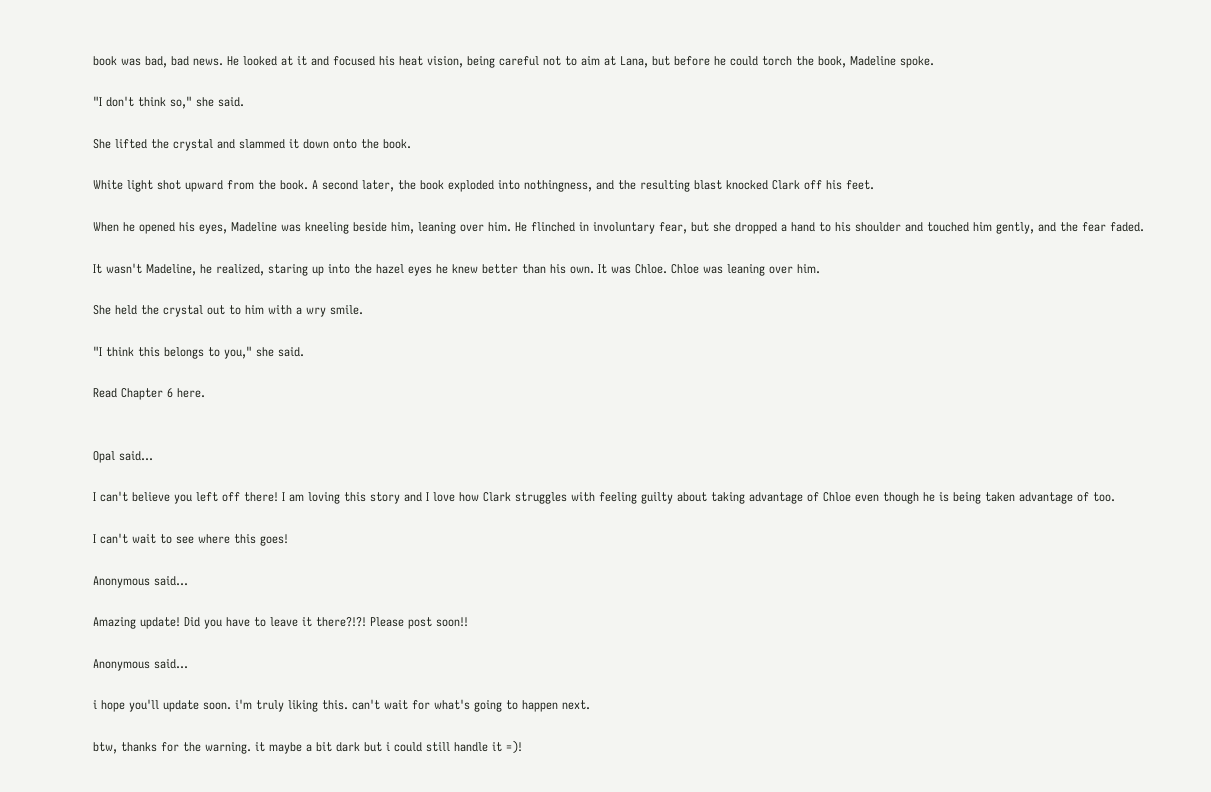book was bad, bad news. He looked at it and focused his heat vision, being careful not to aim at Lana, but before he could torch the book, Madeline spoke.

"I don't think so," she said.

She lifted the crystal and slammed it down onto the book.

White light shot upward from the book. A second later, the book exploded into nothingness, and the resulting blast knocked Clark off his feet.

When he opened his eyes, Madeline was kneeling beside him, leaning over him. He flinched in involuntary fear, but she dropped a hand to his shoulder and touched him gently, and the fear faded.

It wasn't Madeline, he realized, staring up into the hazel eyes he knew better than his own. It was Chloe. Chloe was leaning over him.

She held the crystal out to him with a wry smile.

"I think this belongs to you," she said.

Read Chapter 6 here.


Opal said...

I can't believe you left off there! I am loving this story and I love how Clark struggles with feeling guilty about taking advantage of Chloe even though he is being taken advantage of too.

I can't wait to see where this goes!

Anonymous said...

Amazing update! Did you have to leave it there?!?! Please post soon!!

Anonymous said...

i hope you'll update soon. i'm truly liking this. can't wait for what's going to happen next.

btw, thanks for the warning. it maybe a bit dark but i could still handle it =)!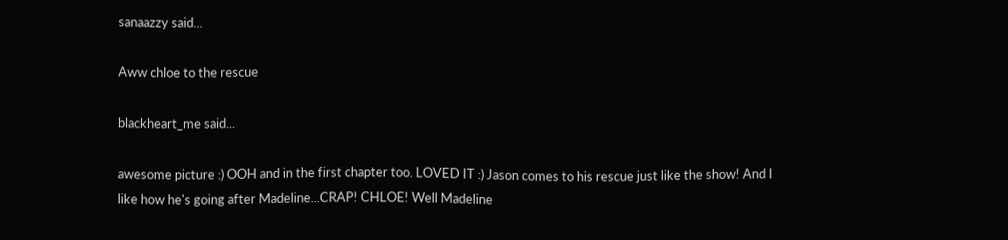sanaazzy said...

Aww chloe to the rescue

blackheart_me said...

awesome picture :) OOH and in the first chapter too. LOVED IT :) Jason comes to his rescue just like the show! And I like how he's going after Madeline...CRAP! CHLOE! Well Madeline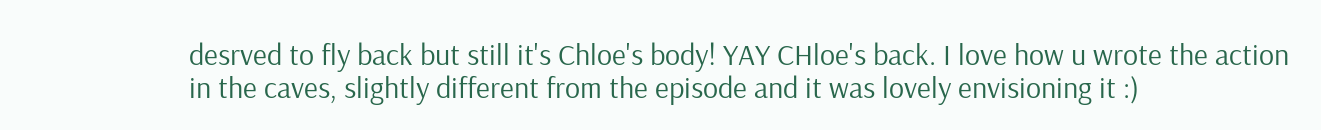desrved to fly back but still it's Chloe's body! YAY CHloe's back. I love how u wrote the action in the caves, slightly different from the episode and it was lovely envisioning it :)